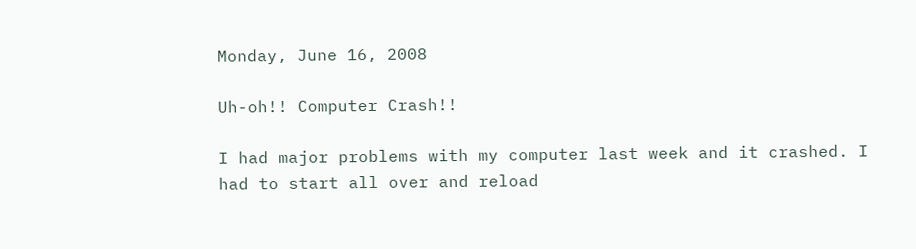Monday, June 16, 2008

Uh-oh!! Computer Crash!!

I had major problems with my computer last week and it crashed. I had to start all over and reload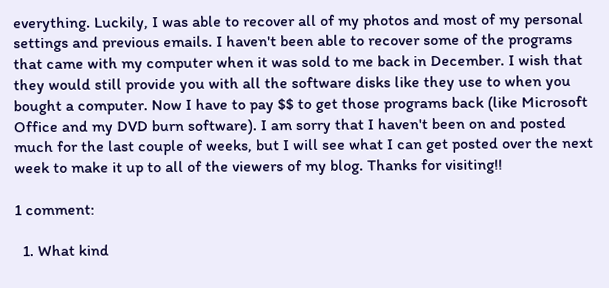everything. Luckily, I was able to recover all of my photos and most of my personal settings and previous emails. I haven't been able to recover some of the programs that came with my computer when it was sold to me back in December. I wish that they would still provide you with all the software disks like they use to when you bought a computer. Now I have to pay $$ to get those programs back (like Microsoft Office and my DVD burn software). I am sorry that I haven't been on and posted much for the last couple of weeks, but I will see what I can get posted over the next week to make it up to all of the viewers of my blog. Thanks for visiting!!

1 comment:

  1. What kind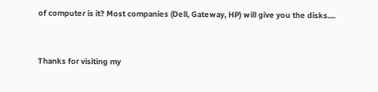of computer is it? Most companies (Dell, Gateway, HP) will give you the disks....


Thanks for visiting my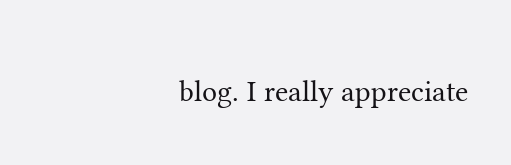blog. I really appreciate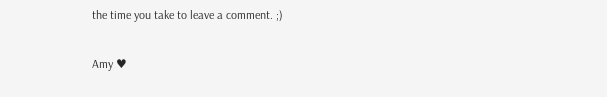the time you take to leave a comment. ;)

Amy ♥